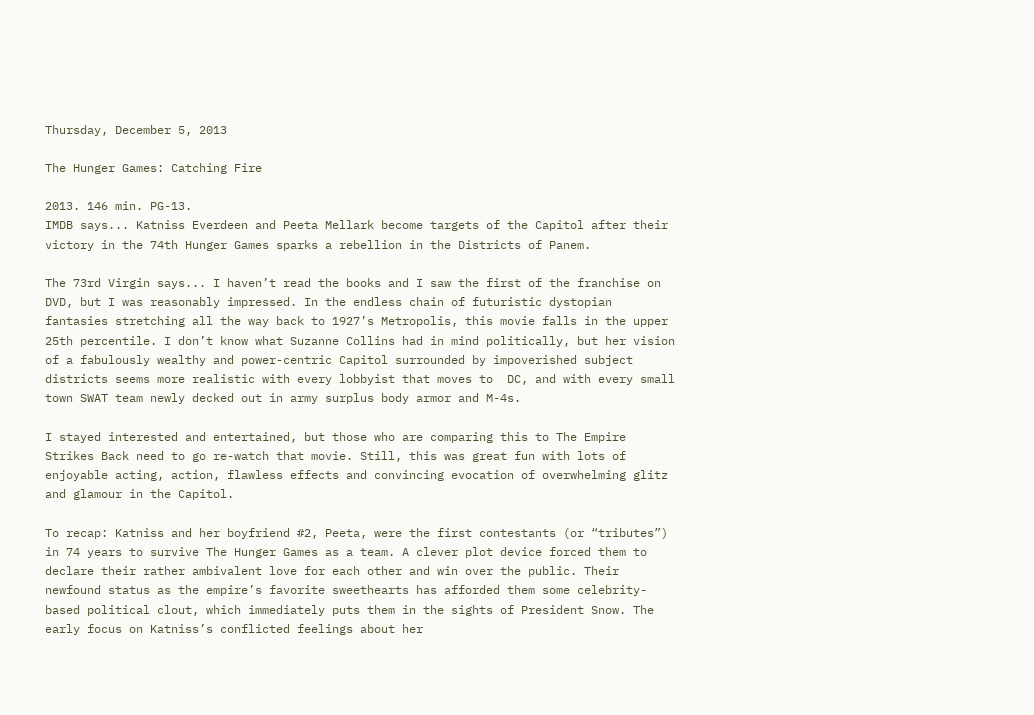Thursday, December 5, 2013

The Hunger Games: Catching Fire

2013. 146 min. PG-13.
IMDB says... Katniss Everdeen and Peeta Mellark become targets of the Capitol after their victory in the 74th Hunger Games sparks a rebellion in the Districts of Panem.

The 73rd Virgin says... I haven’t read the books and I saw the first of the franchise on DVD, but I was reasonably impressed. In the endless chain of futuristic dystopian fantasies stretching all the way back to 1927’s Metropolis, this movie falls in the upper 25th percentile. I don’t know what Suzanne Collins had in mind politically, but her vision of a fabulously wealthy and power-centric Capitol surrounded by impoverished subject districts seems more realistic with every lobbyist that moves to  DC, and with every small town SWAT team newly decked out in army surplus body armor and M-4s.

I stayed interested and entertained, but those who are comparing this to The Empire Strikes Back need to go re-watch that movie. Still, this was great fun with lots of enjoyable acting, action, flawless effects and convincing evocation of overwhelming glitz and glamour in the Capitol.

To recap: Katniss and her boyfriend #2, Peeta, were the first contestants (or “tributes”) in 74 years to survive The Hunger Games as a team. A clever plot device forced them to declare their rather ambivalent love for each other and win over the public. Their newfound status as the empire’s favorite sweethearts has afforded them some celebrity-based political clout, which immediately puts them in the sights of President Snow. The early focus on Katniss’s conflicted feelings about her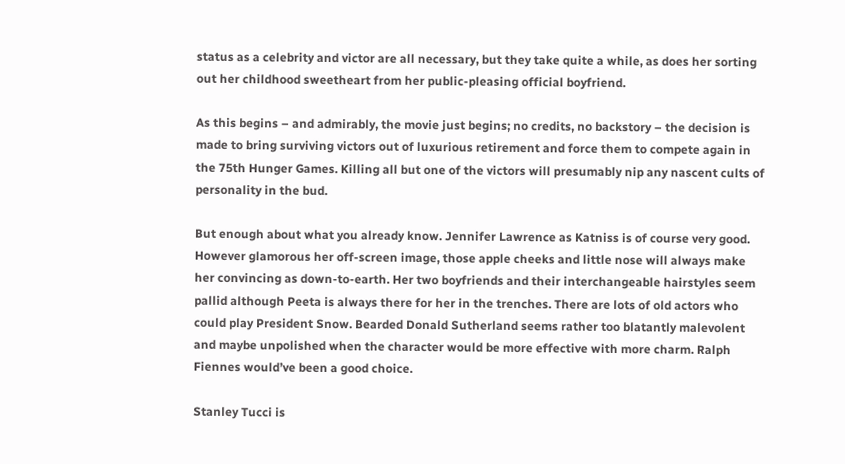status as a celebrity and victor are all necessary, but they take quite a while, as does her sorting out her childhood sweetheart from her public-pleasing official boyfriend.

As this begins – and admirably, the movie just begins; no credits, no backstory – the decision is made to bring surviving victors out of luxurious retirement and force them to compete again in the 75th Hunger Games. Killing all but one of the victors will presumably nip any nascent cults of personality in the bud.

But enough about what you already know. Jennifer Lawrence as Katniss is of course very good. However glamorous her off-screen image, those apple cheeks and little nose will always make her convincing as down-to-earth. Her two boyfriends and their interchangeable hairstyles seem pallid although Peeta is always there for her in the trenches. There are lots of old actors who could play President Snow. Bearded Donald Sutherland seems rather too blatantly malevolent and maybe unpolished when the character would be more effective with more charm. Ralph Fiennes would’ve been a good choice.

Stanley Tucci is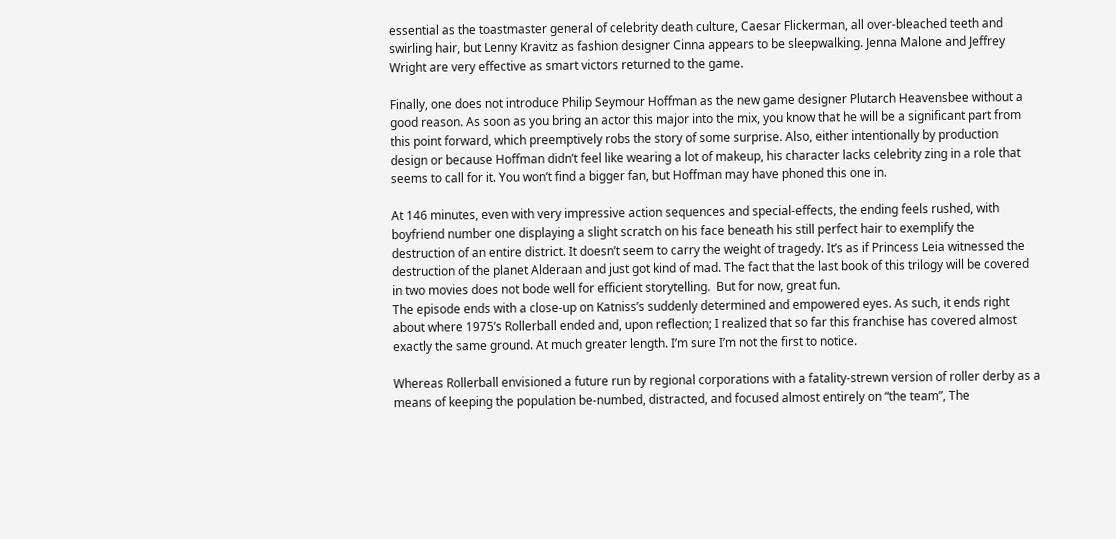essential as the toastmaster general of celebrity death culture, Caesar Flickerman, all over-bleached teeth and swirling hair, but Lenny Kravitz as fashion designer Cinna appears to be sleepwalking. Jenna Malone and Jeffrey Wright are very effective as smart victors returned to the game.

Finally, one does not introduce Philip Seymour Hoffman as the new game designer Plutarch Heavensbee without a good reason. As soon as you bring an actor this major into the mix, you know that he will be a significant part from this point forward, which preemptively robs the story of some surprise. Also, either intentionally by production design or because Hoffman didn’t feel like wearing a lot of makeup, his character lacks celebrity zing in a role that seems to call for it. You won’t find a bigger fan, but Hoffman may have phoned this one in.

At 146 minutes, even with very impressive action sequences and special-effects, the ending feels rushed, with boyfriend number one displaying a slight scratch on his face beneath his still perfect hair to exemplify the destruction of an entire district. It doesn’t seem to carry the weight of tragedy. It’s as if Princess Leia witnessed the destruction of the planet Alderaan and just got kind of mad. The fact that the last book of this trilogy will be covered in two movies does not bode well for efficient storytelling.  But for now, great fun.
The episode ends with a close-up on Katniss’s suddenly determined and empowered eyes. As such, it ends right about where 1975’s Rollerball ended and, upon reflection; I realized that so far this franchise has covered almost exactly the same ground. At much greater length. I’m sure I’m not the first to notice.

Whereas Rollerball envisioned a future run by regional corporations with a fatality-strewn version of roller derby as a means of keeping the population be-numbed, distracted, and focused almost entirely on “the team”, The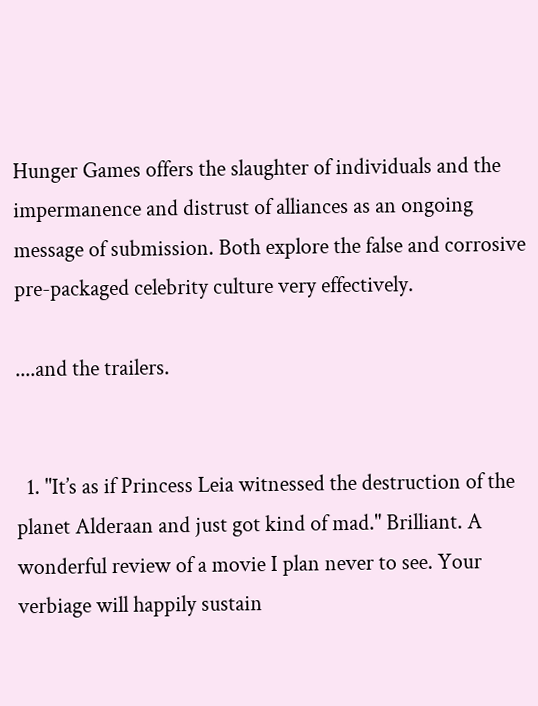Hunger Games offers the slaughter of individuals and the impermanence and distrust of alliances as an ongoing message of submission. Both explore the false and corrosive pre-packaged celebrity culture very effectively.

....and the trailers.


  1. "It’s as if Princess Leia witnessed the destruction of the planet Alderaan and just got kind of mad." Brilliant. A wonderful review of a movie I plan never to see. Your verbiage will happily sustain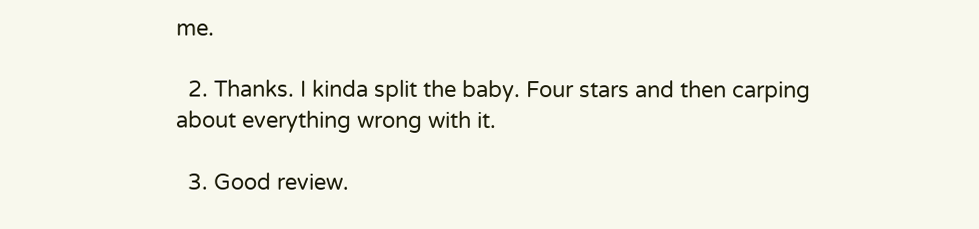me.

  2. Thanks. I kinda split the baby. Four stars and then carping about everything wrong with it.

  3. Good review.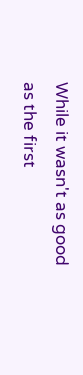While it wasn't as good as the first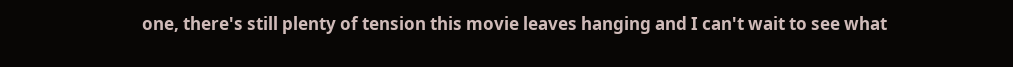one, there's still plenty of tension this movie leaves hanging and I can't wait to see what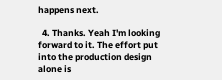happens next.

  4. Thanks. Yeah I'm looking forward to it. The effort put into the production design alone is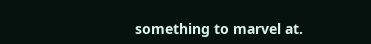something to marvel at.